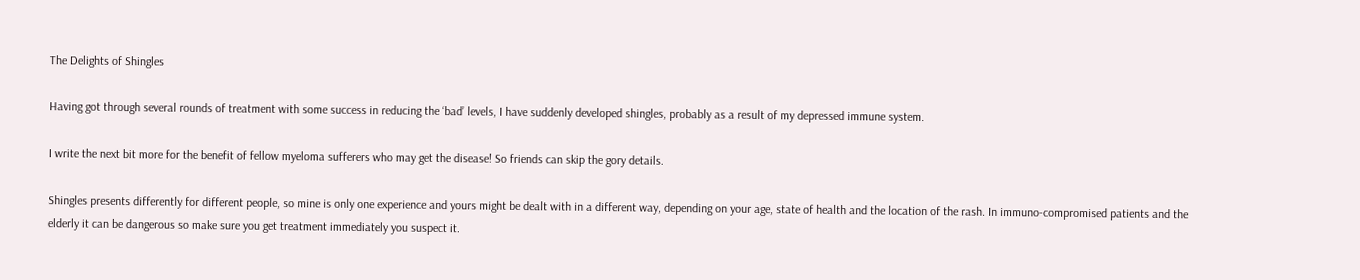The Delights of Shingles

Having got through several rounds of treatment with some success in reducing the ‘bad’ levels, I have suddenly developed shingles, probably as a result of my depressed immune system.

I write the next bit more for the benefit of fellow myeloma sufferers who may get the disease! So friends can skip the gory details.

Shingles presents differently for different people, so mine is only one experience and yours might be dealt with in a different way, depending on your age, state of health and the location of the rash. In immuno-compromised patients and the elderly it can be dangerous so make sure you get treatment immediately you suspect it.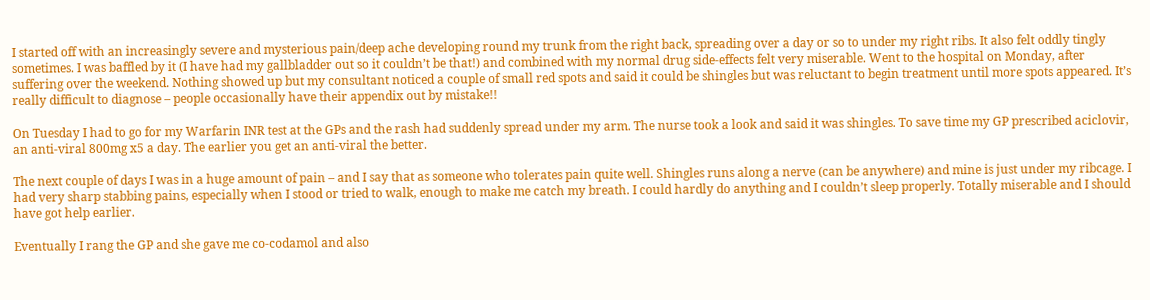I started off with an increasingly severe and mysterious pain/deep ache developing round my trunk from the right back, spreading over a day or so to under my right ribs. It also felt oddly tingly sometimes. I was baffled by it (I have had my gallbladder out so it couldn’t be that!) and combined with my normal drug side-effects felt very miserable. Went to the hospital on Monday, after suffering over the weekend. Nothing showed up but my consultant noticed a couple of small red spots and said it could be shingles but was reluctant to begin treatment until more spots appeared. It’s really difficult to diagnose – people occasionally have their appendix out by mistake!!

On Tuesday I had to go for my Warfarin INR test at the GPs and the rash had suddenly spread under my arm. The nurse took a look and said it was shingles. To save time my GP prescribed aciclovir, an anti-viral 800mg x5 a day. The earlier you get an anti-viral the better.

The next couple of days I was in a huge amount of pain – and I say that as someone who tolerates pain quite well. Shingles runs along a nerve (can be anywhere) and mine is just under my ribcage. I had very sharp stabbing pains, especially when I stood or tried to walk, enough to make me catch my breath. I could hardly do anything and I couldn’t sleep properly. Totally miserable and I should have got help earlier.

Eventually I rang the GP and she gave me co-codamol and also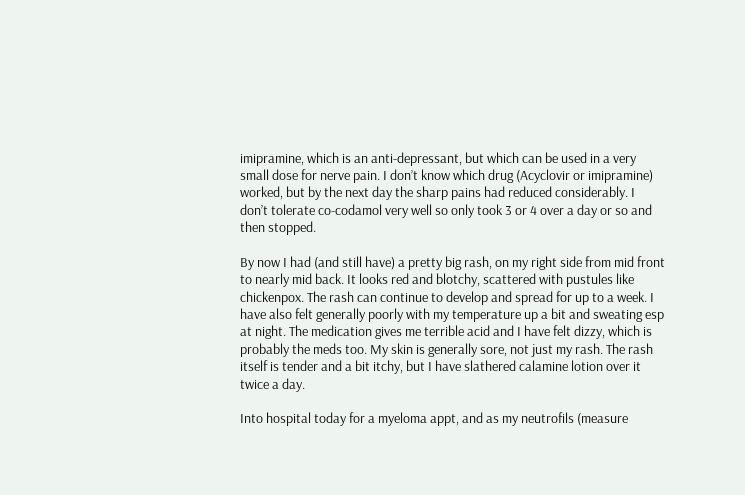imipramine, which is an anti-depressant, but which can be used in a very small dose for nerve pain. I don’t know which drug (Acyclovir or imipramine) worked, but by the next day the sharp pains had reduced considerably. I don’t tolerate co-codamol very well so only took 3 or 4 over a day or so and then stopped.

By now I had (and still have) a pretty big rash, on my right side from mid front to nearly mid back. It looks red and blotchy, scattered with pustules like chickenpox. The rash can continue to develop and spread for up to a week. I have also felt generally poorly with my temperature up a bit and sweating esp at night. The medication gives me terrible acid and I have felt dizzy, which is probably the meds too. My skin is generally sore, not just my rash. The rash itself is tender and a bit itchy, but I have slathered calamine lotion over it twice a day.

Into hospital today for a myeloma appt, and as my neutrofils (measure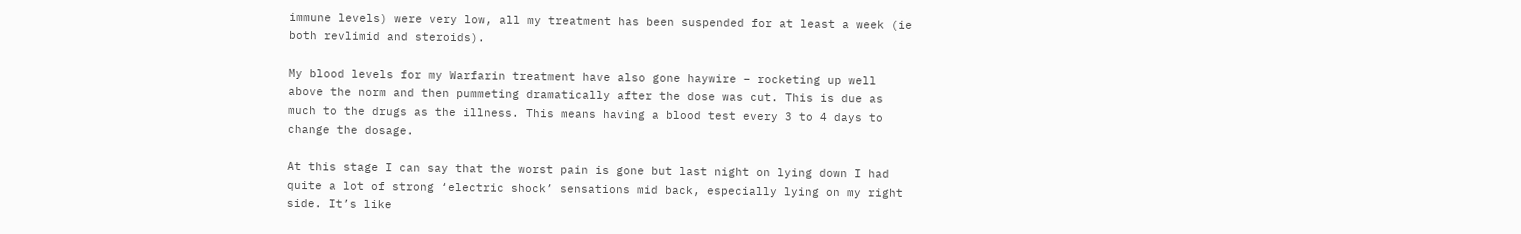immune levels) were very low, all my treatment has been suspended for at least a week (ie both revlimid and steroids).

My blood levels for my Warfarin treatment have also gone haywire – rocketing up well above the norm and then pummeting dramatically after the dose was cut. This is due as much to the drugs as the illness. This means having a blood test every 3 to 4 days to change the dosage.

At this stage I can say that the worst pain is gone but last night on lying down I had quite a lot of strong ‘electric shock’ sensations mid back, especially lying on my right side. It’s like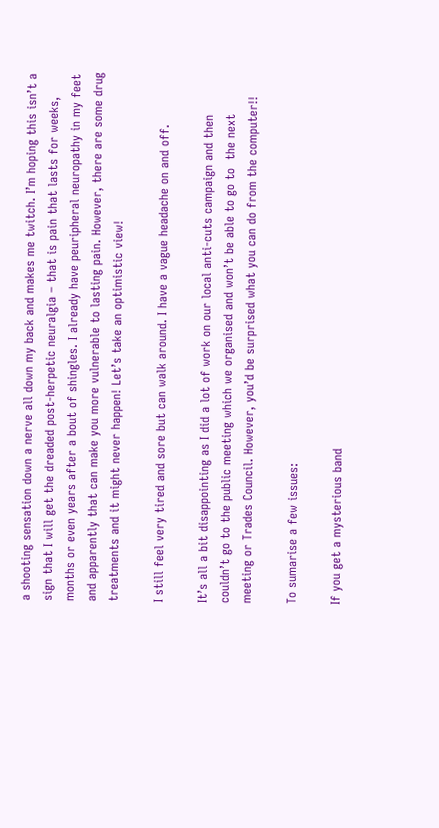a shooting sensation down a nerve all down my back and makes me twitch. I’m hoping this isn’t a sign that I will get the dreaded post-herpetic neuralgia – that is pain that lasts for weeks, months or even years after a bout of shingles. I already have peuripheral neuropathy in my feet and apparently that can make you more vulnerable to lasting pain. However, there are some drug treatments and it might never happen! Let’s take an optimistic view!

I still feel very tired and sore but can walk around. I have a vague headache on and off.

It’s all a bit disappointing as I did a lot of work on our local anti-cuts campaign and then couldn’t go to the public meeting which we organised and won’t be able to go to  the next meeting or Trades Council. However, you’d be surprised what you can do from the computer!!

To sumarise a few issues:

If you get a mysterious band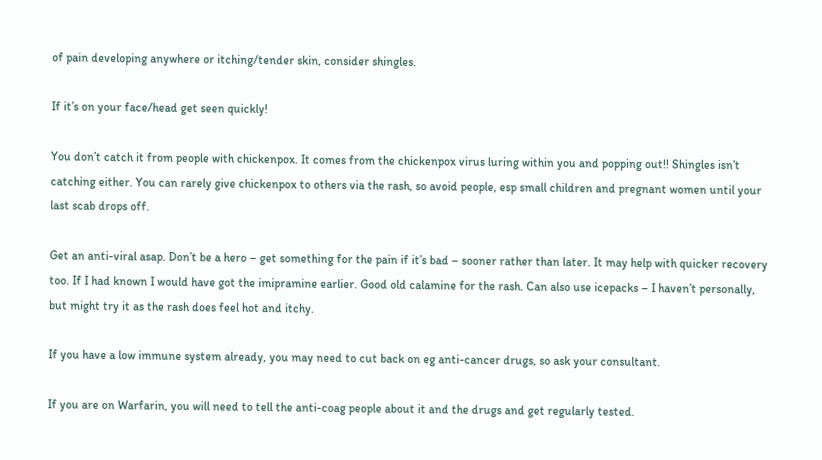of pain developing anywhere or itching/tender skin, consider shingles.

If it’s on your face/head get seen quickly!

You don’t catch it from people with chickenpox. It comes from the chickenpox virus luring within you and popping out!! Shingles isn’t catching either. You can rarely give chickenpox to others via the rash, so avoid people, esp small children and pregnant women until your last scab drops off.

Get an anti-viral asap. Don’t be a hero – get something for the pain if it’s bad – sooner rather than later. It may help with quicker recovery too. If I had known I would have got the imipramine earlier. Good old calamine for the rash. Can also use icepacks – I haven’t personally, but might try it as the rash does feel hot and itchy.

If you have a low immune system already, you may need to cut back on eg anti-cancer drugs, so ask your consultant.

If you are on Warfarin, you will need to tell the anti-coag people about it and the drugs and get regularly tested.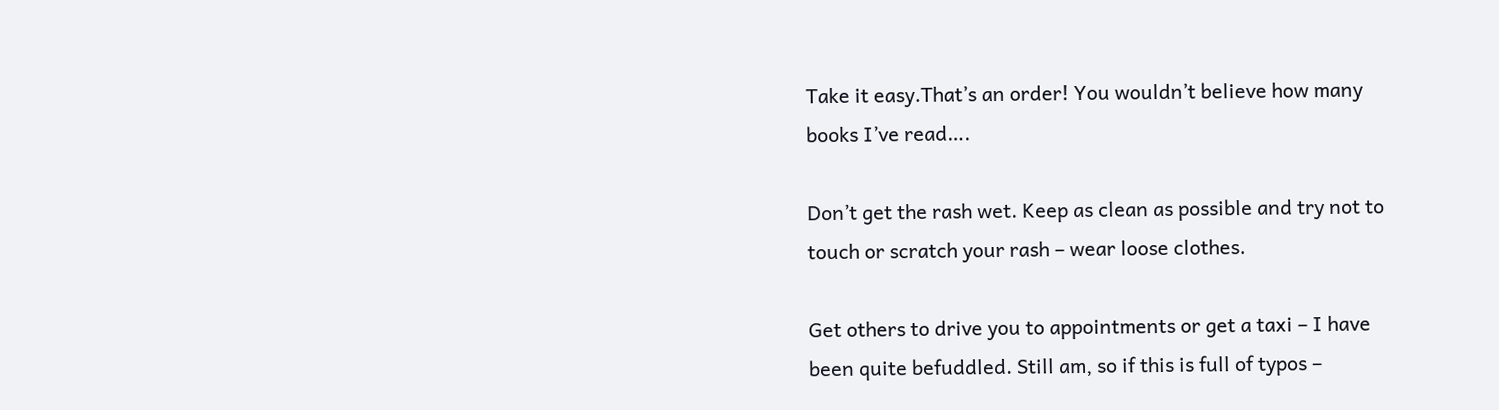Take it easy.That’s an order! You wouldn’t believe how many books I’ve read….

Don’t get the rash wet. Keep as clean as possible and try not to touch or scratch your rash – wear loose clothes.

Get others to drive you to appointments or get a taxi – I have been quite befuddled. Still am, so if this is full of typos –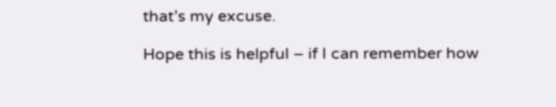that’s my excuse.

Hope this is helpful – if I can remember how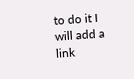to do it I will add a link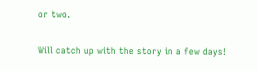or two.

Will catch up with the story in a few days!